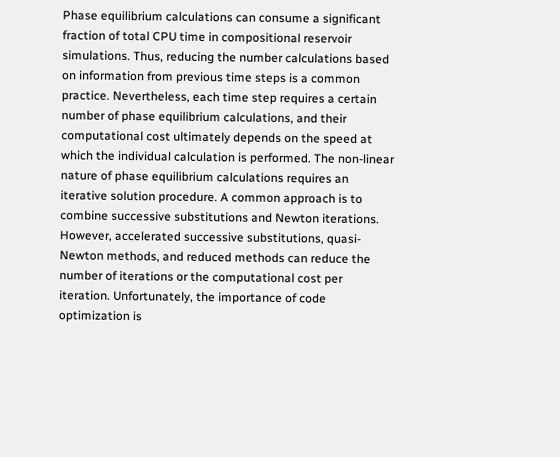Phase equilibrium calculations can consume a significant fraction of total CPU time in compositional reservoir simulations. Thus, reducing the number calculations based on information from previous time steps is a common practice. Nevertheless, each time step requires a certain number of phase equilibrium calculations, and their computational cost ultimately depends on the speed at which the individual calculation is performed. The non-linear nature of phase equilibrium calculations requires an iterative solution procedure. A common approach is to combine successive substitutions and Newton iterations. However, accelerated successive substitutions, quasi-Newton methods, and reduced methods can reduce the number of iterations or the computational cost per iteration. Unfortunately, the importance of code optimization is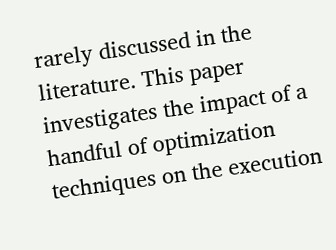rarely discussed in the literature. This paper investigates the impact of a handful of optimization techniques on the execution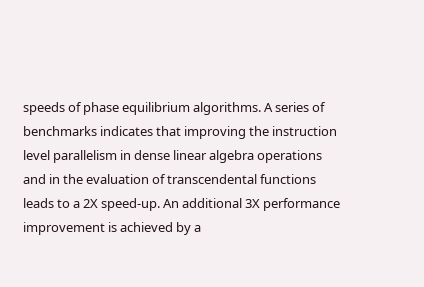speeds of phase equilibrium algorithms. A series of benchmarks indicates that improving the instruction level parallelism in dense linear algebra operations and in the evaluation of transcendental functions leads to a 2X speed-up. An additional 3X performance improvement is achieved by a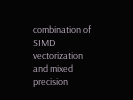combination of SIMD vectorization and mixed precision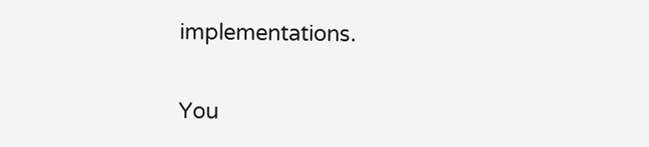implementations.

You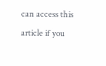can access this article if you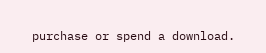purchase or spend a download.